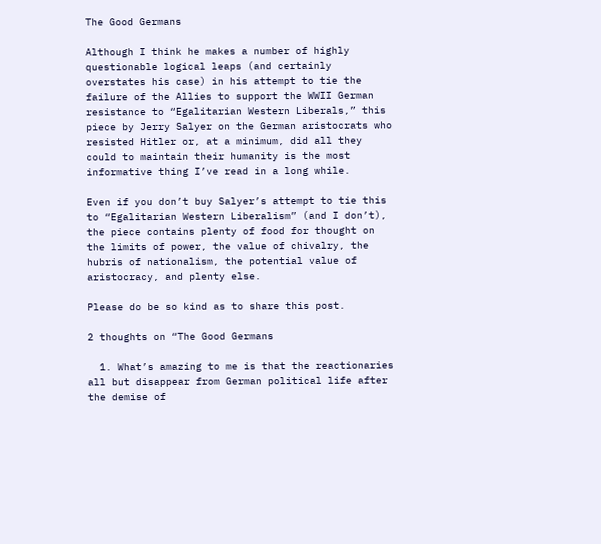The Good Germans

Although I think he makes a number of highly questionable logical leaps (and certainly overstates his case) in his attempt to tie the failure of the Allies to support the WWII German resistance to “Egalitarian Western Liberals,” this piece by Jerry Salyer on the German aristocrats who resisted Hitler or, at a minimum, did all they could to maintain their humanity is the most informative thing I’ve read in a long while.

Even if you don’t buy Salyer’s attempt to tie this to “Egalitarian Western Liberalism” (and I don’t), the piece contains plenty of food for thought on the limits of power, the value of chivalry, the hubris of nationalism, the potential value of aristocracy, and plenty else.

Please do be so kind as to share this post.

2 thoughts on “The Good Germans

  1. What’s amazing to me is that the reactionaries all but disappear from German political life after the demise of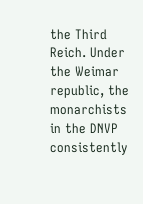the Third Reich. Under the Weimar republic, the monarchists in the DNVP consistently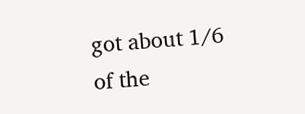got about 1/6 of the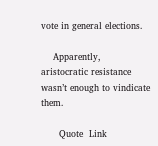vote in general elections.

    Apparently, aristocratic resistance wasn’t enough to vindicate them.

      Quote  Link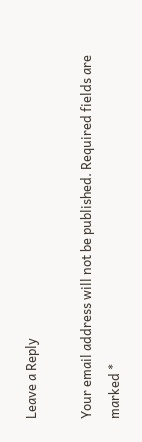Leave a Reply

Your email address will not be published. Required fields are marked *